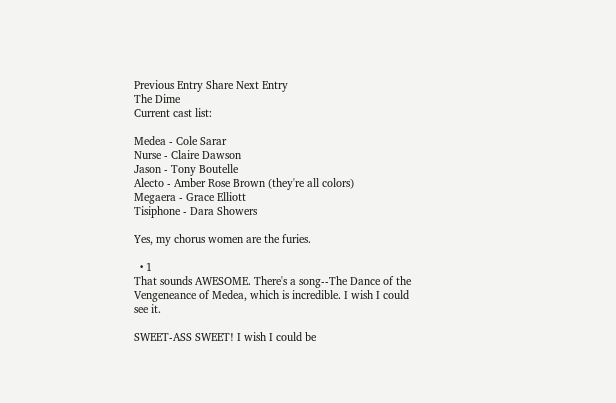Previous Entry Share Next Entry
The Dime
Current cast list:

Medea - Cole Sarar
Nurse - Claire Dawson
Jason - Tony Boutelle
Alecto - Amber Rose Brown (they're all colors)
Megaera - Grace Elliott
Tisiphone - Dara Showers

Yes, my chorus women are the furies.

  • 1
That sounds AWESOME. There's a song--The Dance of the Vengeneance of Medea, which is incredible. I wish I could see it.

SWEET-ASS SWEET! I wish I could be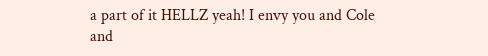a part of it HELLZ yeah! I envy you and Cole and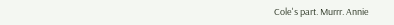Cole's part. Murrr. Annie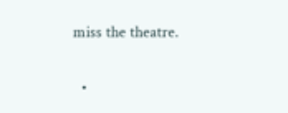miss the theatre.

  •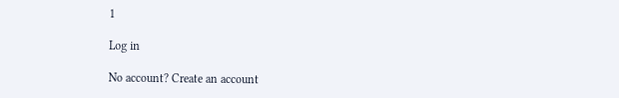1

Log in

No account? Create an account